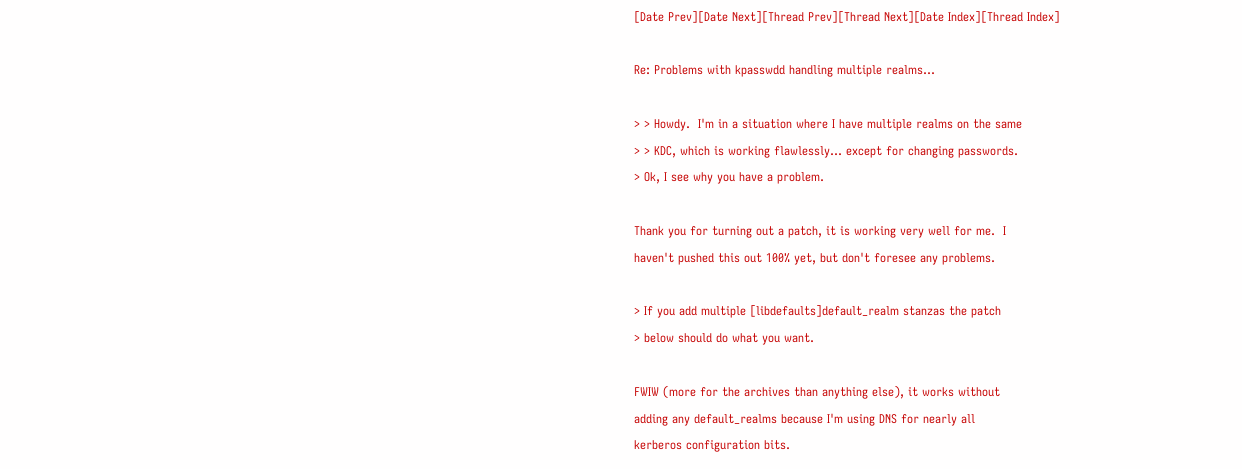[Date Prev][Date Next][Thread Prev][Thread Next][Date Index][Thread Index]

Re: Problems with kpasswdd handling multiple realms...

> > Howdy.  I'm in a situation where I have multiple realms on the same
> > KDC, which is working flawlessly... except for changing passwords.
> Ok, I see why you have a problem.

Thank you for turning out a patch, it is working very well for me.  I
haven't pushed this out 100% yet, but don't foresee any problems.

> If you add multiple [libdefaults]default_realm stanzas the patch
> below should do what you want.

FWIW (more for the archives than anything else), it works without
adding any default_realms because I'm using DNS for nearly all
kerberos configuration bits.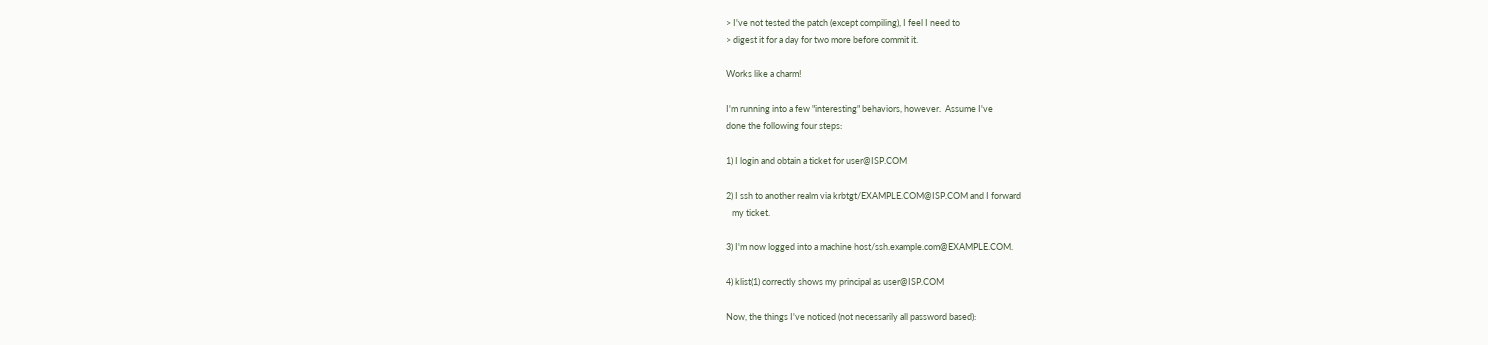> I've not tested the patch (except compiling), I feel I need to
> digest it for a day for two more before commit it.

Works like a charm!

I'm running into a few "interesting" behaviors, however.  Assume I've
done the following four steps:

1) I login and obtain a ticket for user@ISP.COM

2) I ssh to another realm via krbtgt/EXAMPLE.COM@ISP.COM and I forward
   my ticket.

3) I'm now logged into a machine host/ssh.example.com@EXAMPLE.COM.

4) klist(1) correctly shows my principal as user@ISP.COM

Now, the things I've noticed (not necessarily all password based):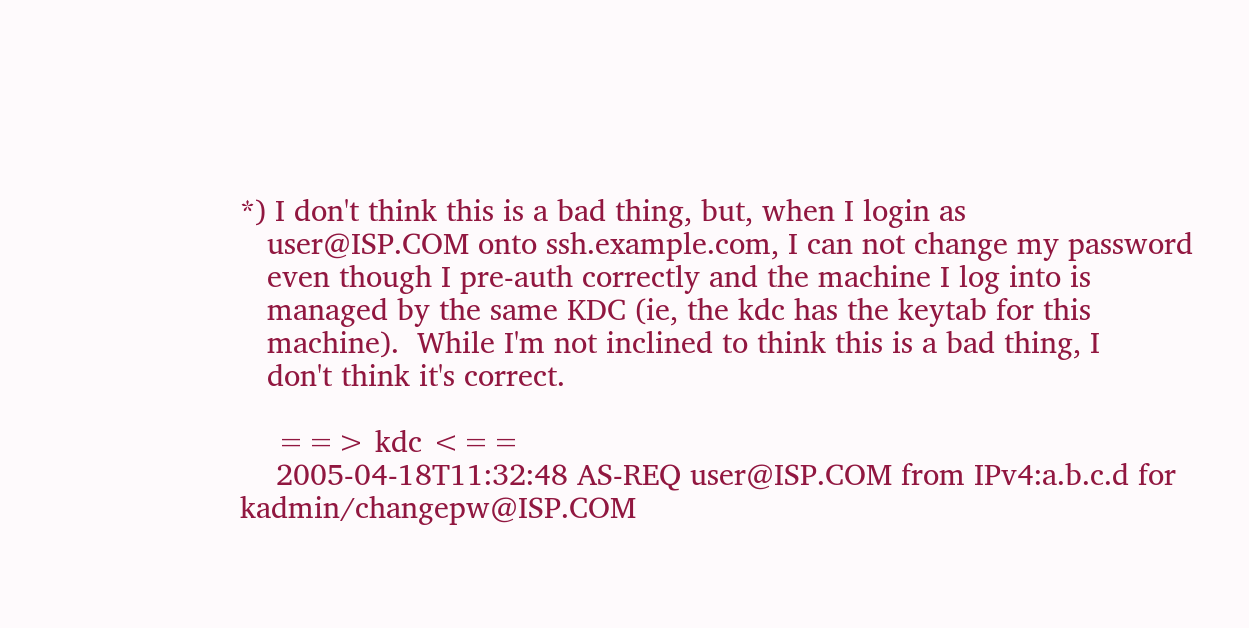*) I don't think this is a bad thing, but, when I login as
   user@ISP.COM onto ssh.example.com, I can not change my password
   even though I pre-auth correctly and the machine I log into is
   managed by the same KDC (ie, the kdc has the keytab for this
   machine).  While I'm not inclined to think this is a bad thing, I
   don't think it's correct.

    ==> kdc <==
    2005-04-18T11:32:48 AS-REQ user@ISP.COM from IPv4:a.b.c.d for kadmin/changepw@ISP.COM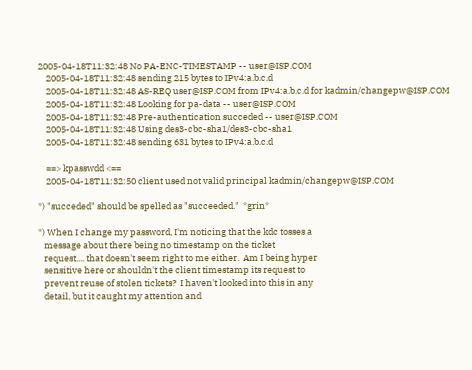2005-04-18T11:32:48 No PA-ENC-TIMESTAMP -- user@ISP.COM
    2005-04-18T11:32:48 sending 215 bytes to IPv4:a.b.c.d
    2005-04-18T11:32:48 AS-REQ user@ISP.COM from IPv4:a.b.c.d for kadmin/changepw@ISP.COM
    2005-04-18T11:32:48 Looking for pa-data -- user@ISP.COM
    2005-04-18T11:32:48 Pre-authentication succeded -- user@ISP.COM
    2005-04-18T11:32:48 Using des3-cbc-sha1/des3-cbc-sha1
    2005-04-18T11:32:48 sending 631 bytes to IPv4:a.b.c.d

    ==> kpasswdd <==
    2005-04-18T11:32:50 client used not valid principal kadmin/changepw@ISP.COM

*) "succeded" should be spelled as "succeeded."  *grin*

*) When I change my password, I'm noticing that the kdc tosses a
   message about there being no timestamp on the ticket
   request.... that doesn't seem right to me either.  Am I being hyper
   sensitive here or shouldn't the client timestamp its request to
   prevent reuse of stolen tickets?  I haven't looked into this in any
   detail, but it caught my attention and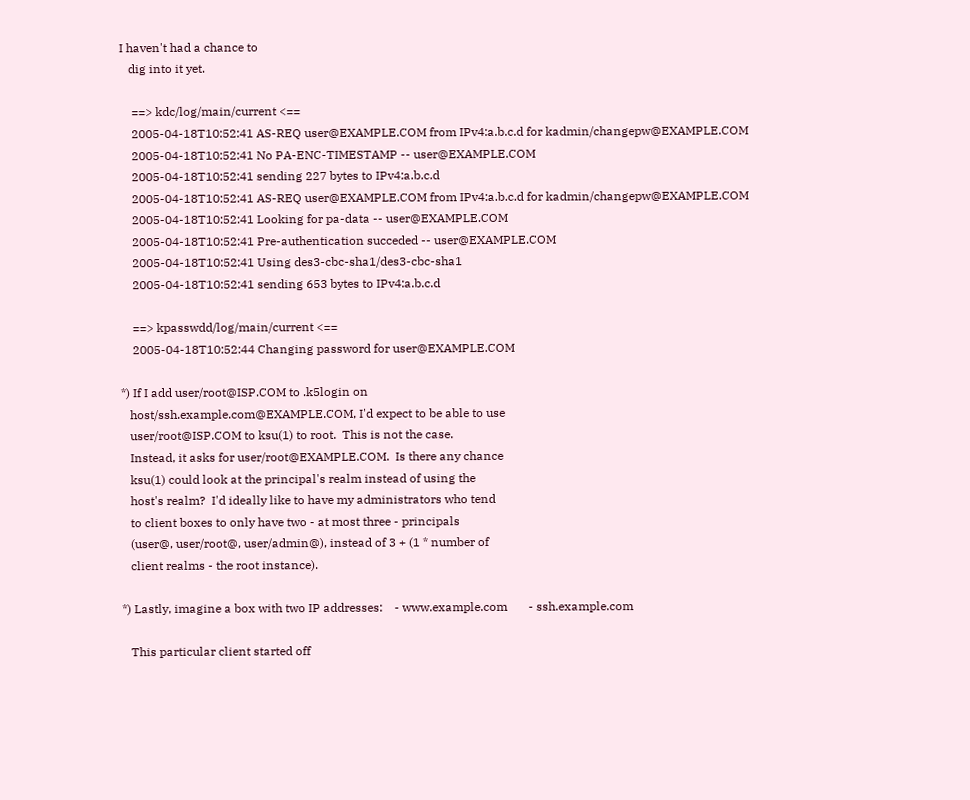I haven't had a chance to
   dig into it yet.

    ==> kdc/log/main/current <==
    2005-04-18T10:52:41 AS-REQ user@EXAMPLE.COM from IPv4:a.b.c.d for kadmin/changepw@EXAMPLE.COM
    2005-04-18T10:52:41 No PA-ENC-TIMESTAMP -- user@EXAMPLE.COM
    2005-04-18T10:52:41 sending 227 bytes to IPv4:a.b.c.d
    2005-04-18T10:52:41 AS-REQ user@EXAMPLE.COM from IPv4:a.b.c.d for kadmin/changepw@EXAMPLE.COM
    2005-04-18T10:52:41 Looking for pa-data -- user@EXAMPLE.COM
    2005-04-18T10:52:41 Pre-authentication succeded -- user@EXAMPLE.COM
    2005-04-18T10:52:41 Using des3-cbc-sha1/des3-cbc-sha1
    2005-04-18T10:52:41 sending 653 bytes to IPv4:a.b.c.d

    ==> kpasswdd/log/main/current <==
    2005-04-18T10:52:44 Changing password for user@EXAMPLE.COM

*) If I add user/root@ISP.COM to .k5login on
   host/ssh.example.com@EXAMPLE.COM, I'd expect to be able to use
   user/root@ISP.COM to ksu(1) to root.  This is not the case.
   Instead, it asks for user/root@EXAMPLE.COM.  Is there any chance
   ksu(1) could look at the principal's realm instead of using the
   host's realm?  I'd ideally like to have my administrators who tend
   to client boxes to only have two - at most three - principals
   (user@, user/root@, user/admin@), instead of 3 + (1 * number of
   client realms - the root instance).

*) Lastly, imagine a box with two IP addresses:    - www.example.com       - ssh.example.com

   This particular client started off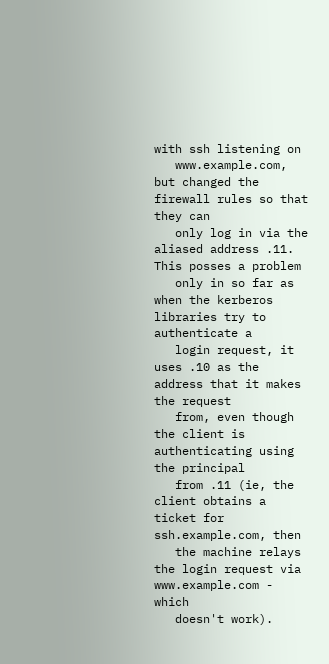with ssh listening on
   www.example.com, but changed the firewall rules so that they can
   only log in via the aliased address .11.  This posses a problem
   only in so far as when the kerberos libraries try to authenticate a
   login request, it uses .10 as the address that it makes the request
   from, even though the client is authenticating using the principal
   from .11 (ie, the client obtains a ticket for ssh.example.com, then
   the machine relays the login request via www.example.com - which
   doesn't work).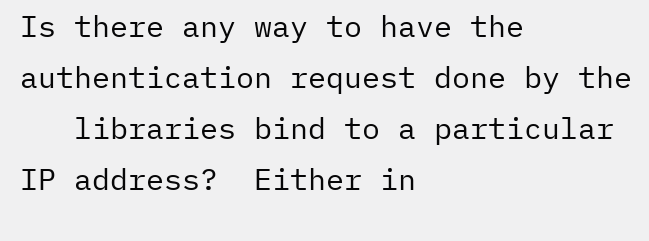Is there any way to have the authentication request done by the
   libraries bind to a particular IP address?  Either in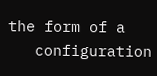the form of a
   configuration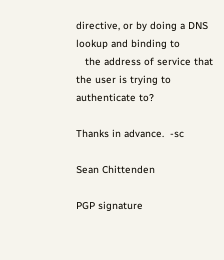directive, or by doing a DNS lookup and binding to
   the address of service that the user is trying to authenticate to?

Thanks in advance.  -sc

Sean Chittenden

PGP signature